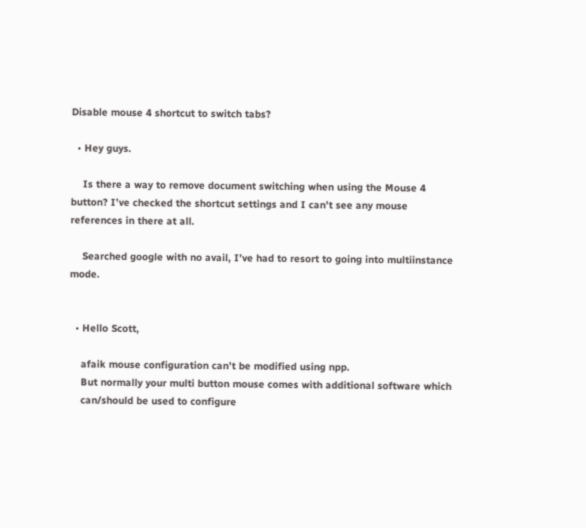Disable mouse 4 shortcut to switch tabs?

  • Hey guys.

    Is there a way to remove document switching when using the Mouse 4 button? I’ve checked the shortcut settings and I can’t see any mouse references in there at all.

    Searched google with no avail, I’ve had to resort to going into multiinstance mode.


  • Hello Scott,

    afaik mouse configuration can’t be modified using npp.
    But normally your multi button mouse comes with additional software which
    can/should be used to configure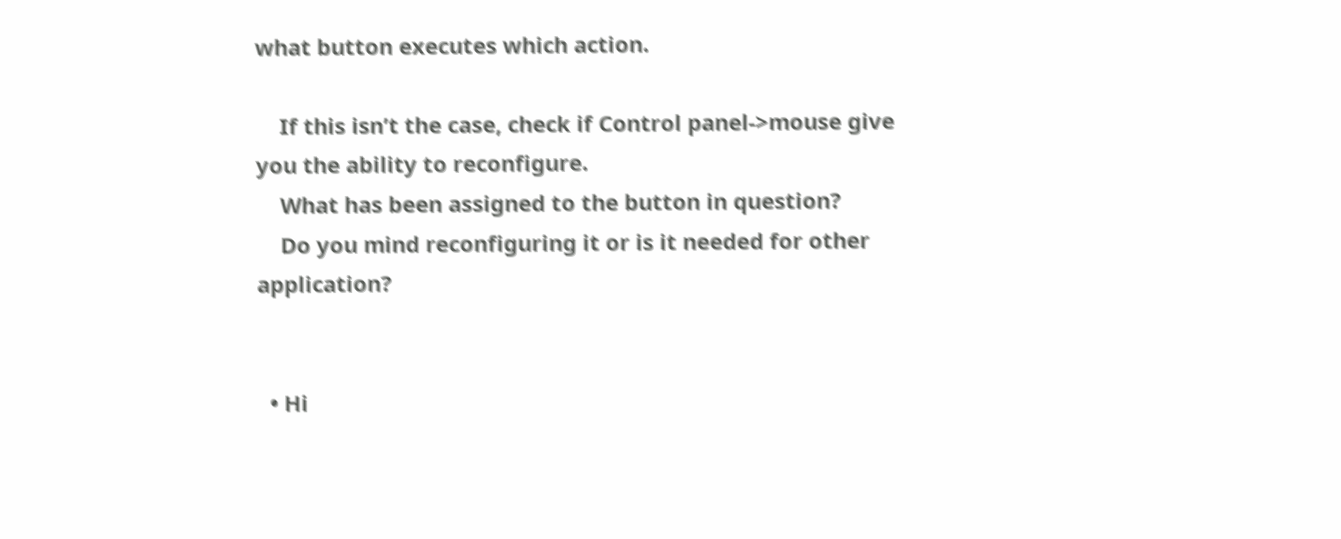what button executes which action.

    If this isn’t the case, check if Control panel->mouse give you the ability to reconfigure.
    What has been assigned to the button in question?
    Do you mind reconfiguring it or is it needed for other application?


  • Hi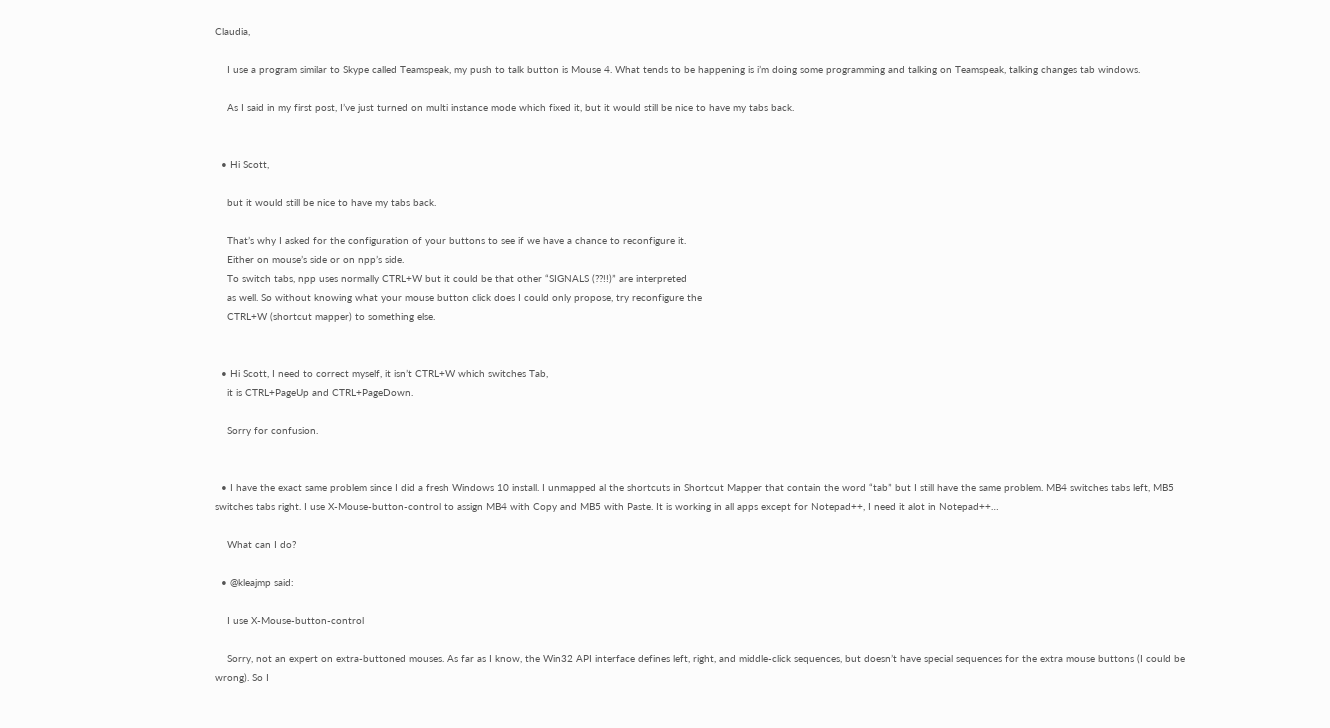Claudia,

    I use a program similar to Skype called Teamspeak, my push to talk button is Mouse 4. What tends to be happening is i’m doing some programming and talking on Teamspeak, talking changes tab windows.

    As I said in my first post, I’ve just turned on multi instance mode which fixed it, but it would still be nice to have my tabs back.


  • Hi Scott,

    but it would still be nice to have my tabs back.

    That’s why I asked for the configuration of your buttons to see if we have a chance to reconfigure it.
    Either on mouse’s side or on npp’s side.
    To switch tabs, npp uses normally CTRL+W but it could be that other “SIGNALS (??!!)” are interpreted
    as well. So without knowing what your mouse button click does I could only propose, try reconfigure the
    CTRL+W (shortcut mapper) to something else.


  • Hi Scott, I need to correct myself, it isn’t CTRL+W which switches Tab,
    it is CTRL+PageUp and CTRL+PageDown.

    Sorry for confusion.


  • I have the exact same problem since I did a fresh Windows 10 install. I unmapped al the shortcuts in Shortcut Mapper that contain the word “tab” but I still have the same problem. MB4 switches tabs left, MB5 switches tabs right. I use X-Mouse-button-control to assign MB4 with Copy and MB5 with Paste. It is working in all apps except for Notepad++, I need it alot in Notepad++…

    What can I do?

  • @kleajmp said:

    I use X-Mouse-button-control

    Sorry, not an expert on extra-buttoned mouses. As far as I know, the Win32 API interface defines left, right, and middle-click sequences, but doesn’t have special sequences for the extra mouse buttons (I could be wrong). So I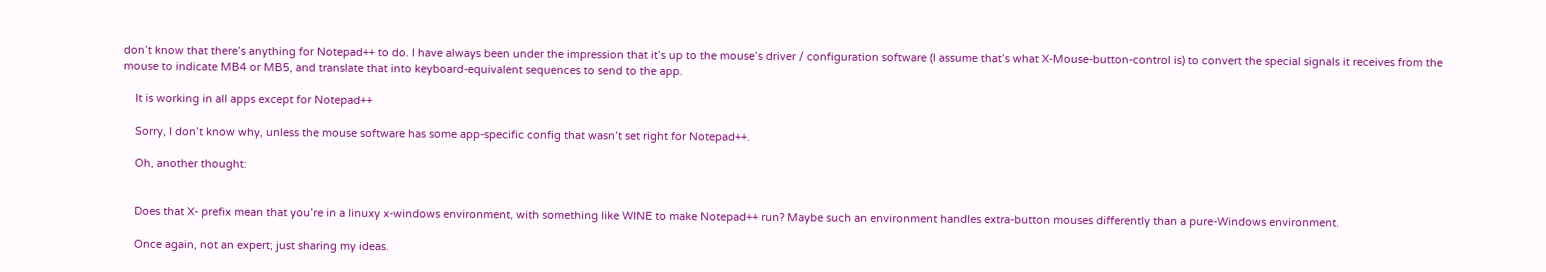don’t know that there’s anything for Notepad++ to do. I have always been under the impression that it’s up to the mouse’s driver / configuration software (I assume that’s what X-Mouse-button-control is) to convert the special signals it receives from the mouse to indicate MB4 or MB5, and translate that into keyboard-equivalent sequences to send to the app.

    It is working in all apps except for Notepad++

    Sorry, I don’t know why, unless the mouse software has some app-specific config that wasn’t set right for Notepad++.

    Oh, another thought:


    Does that X- prefix mean that you’re in a linuxy x-windows environment, with something like WINE to make Notepad++ run? Maybe such an environment handles extra-button mouses differently than a pure-Windows environment.

    Once again, not an expert; just sharing my ideas.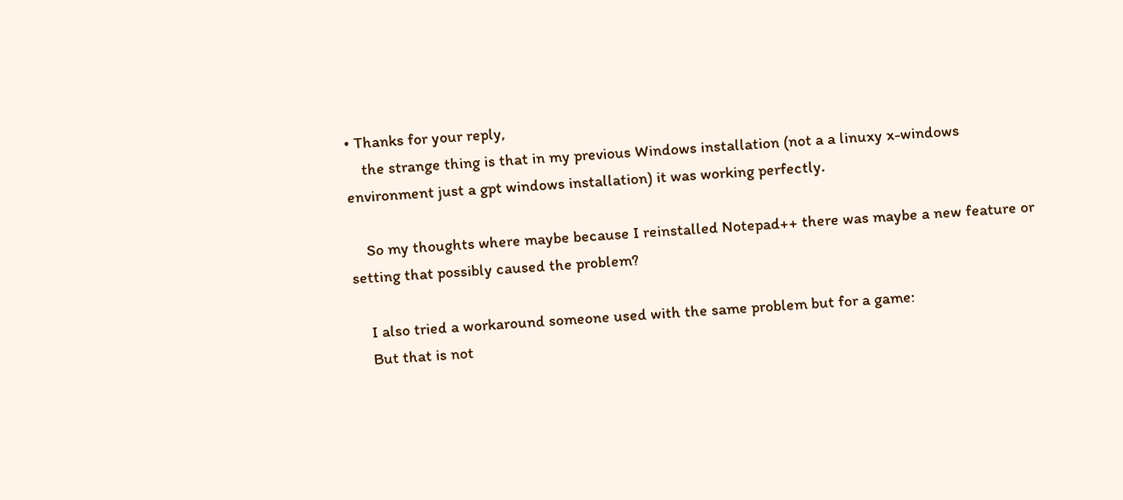• Thanks for your reply,
    the strange thing is that in my previous Windows installation (not a a linuxy x-windows environment just a gpt windows installation) it was working perfectly.

    So my thoughts where maybe because I reinstalled Notepad++ there was maybe a new feature or setting that possibly caused the problem?

    I also tried a workaround someone used with the same problem but for a game:
    But that is not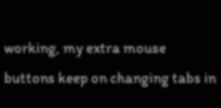working, my extra mouse buttons keep on changing tabs in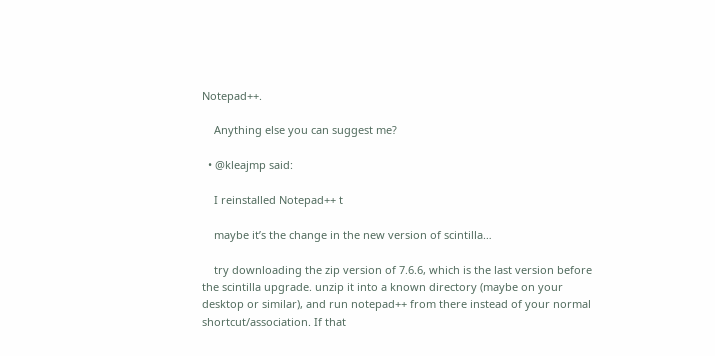Notepad++.

    Anything else you can suggest me?

  • @kleajmp said:

    I reinstalled Notepad++ t

    maybe it’s the change in the new version of scintilla…

    try downloading the zip version of 7.6.6, which is the last version before the scintilla upgrade. unzip it into a known directory (maybe on your desktop or similar), and run notepad++ from there instead of your normal shortcut/association. If that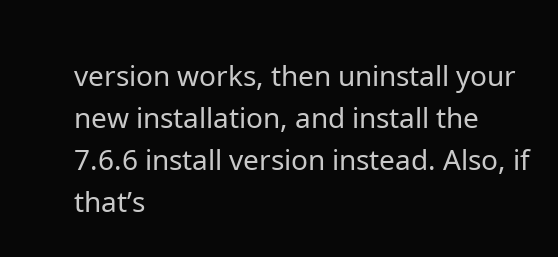version works, then uninstall your new installation, and install the 7.6.6 install version instead. Also, if that’s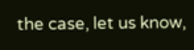the case, let us know,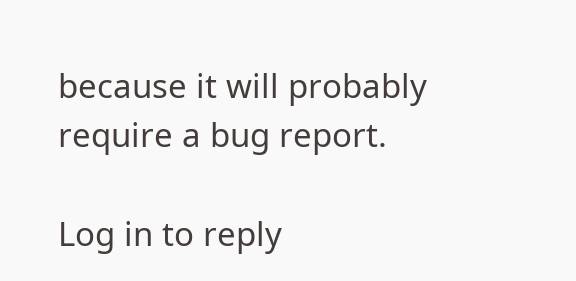because it will probably require a bug report.

Log in to reply